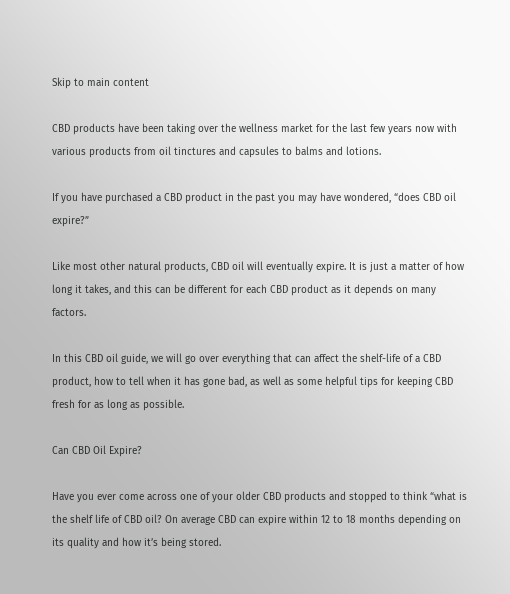Skip to main content

CBD products have been taking over the wellness market for the last few years now with various products from oil tinctures and capsules to balms and lotions.

If you have purchased a CBD product in the past you may have wondered, “does CBD oil expire?”

Like most other natural products, CBD oil will eventually expire. It is just a matter of how long it takes, and this can be different for each CBD product as it depends on many factors.

In this CBD oil guide, we will go over everything that can affect the shelf-life of a CBD product, how to tell when it has gone bad, as well as some helpful tips for keeping CBD fresh for as long as possible.

Can CBD Oil Expire?

Have you ever come across one of your older CBD products and stopped to think “what is the shelf life of CBD oil? On average CBD can expire within 12 to 18 months depending on its quality and how it’s being stored.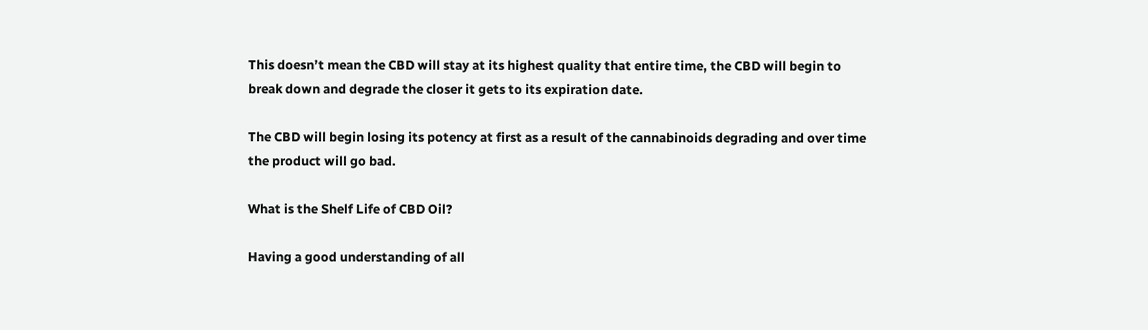This doesn’t mean the CBD will stay at its highest quality that entire time, the CBD will begin to break down and degrade the closer it gets to its expiration date.

The CBD will begin losing its potency at first as a result of the cannabinoids degrading and over time the product will go bad.

What is the Shelf Life of CBD Oil?

Having a good understanding of all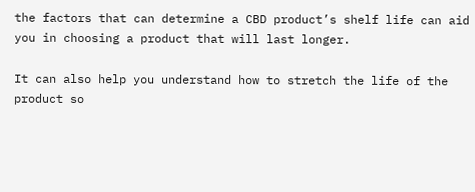the factors that can determine a CBD product’s shelf life can aid you in choosing a product that will last longer.

It can also help you understand how to stretch the life of the product so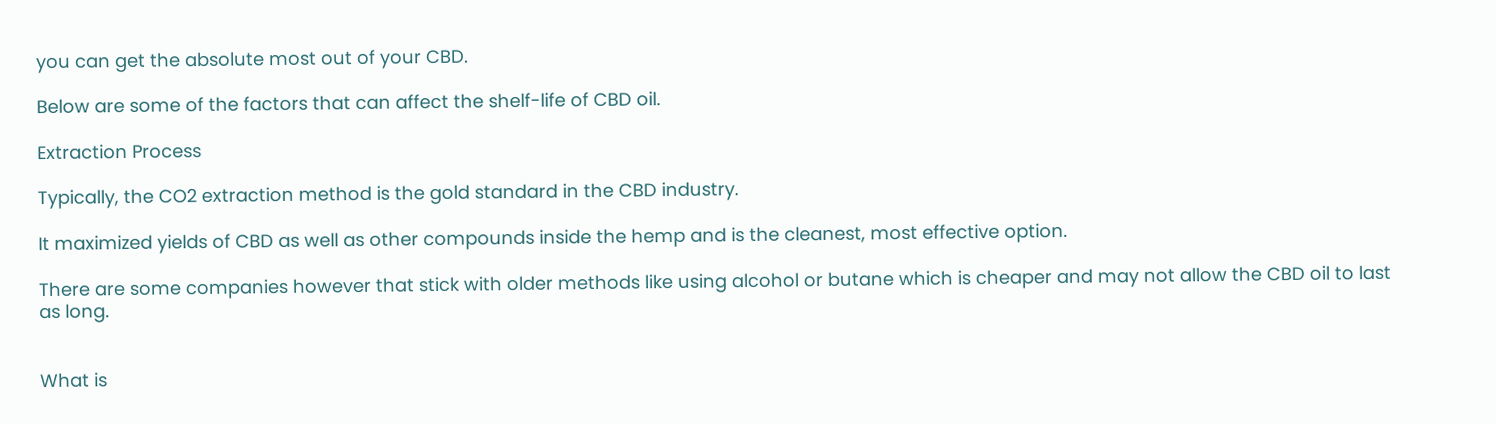you can get the absolute most out of your CBD.

Below are some of the factors that can affect the shelf-life of CBD oil.

Extraction Process

Typically, the CO2 extraction method is the gold standard in the CBD industry.

It maximized yields of CBD as well as other compounds inside the hemp and is the cleanest, most effective option.

There are some companies however that stick with older methods like using alcohol or butane which is cheaper and may not allow the CBD oil to last as long.


What is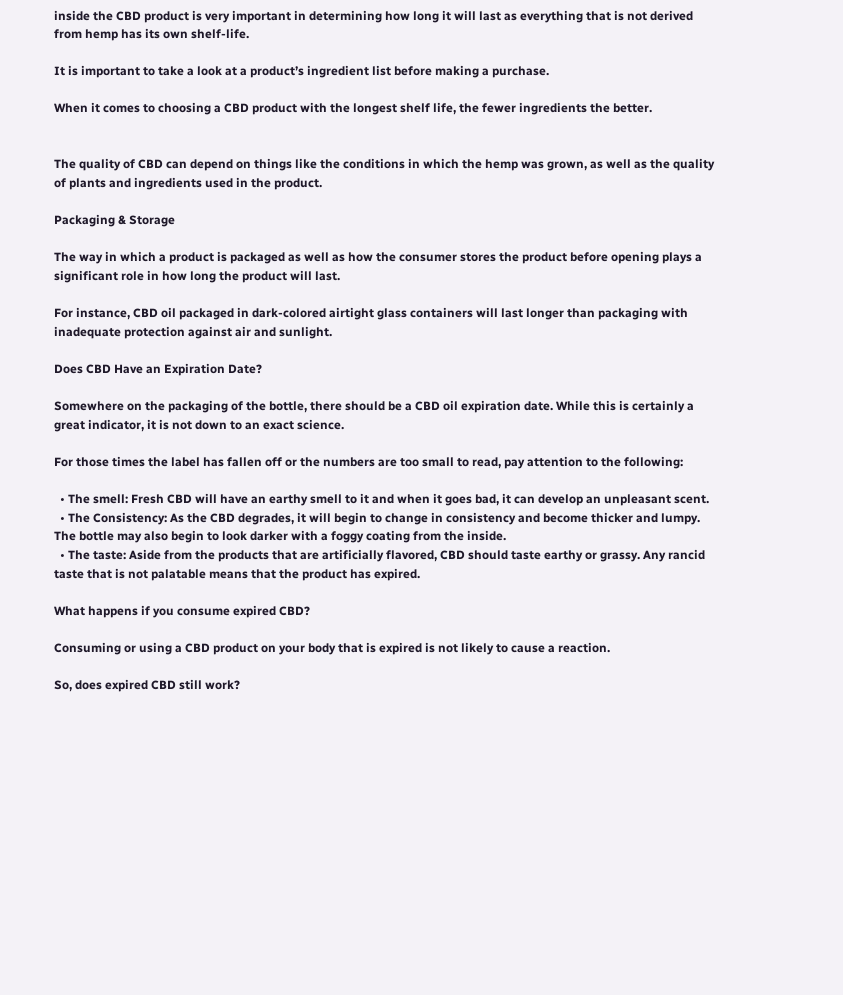inside the CBD product is very important in determining how long it will last as everything that is not derived from hemp has its own shelf-life.

It is important to take a look at a product’s ingredient list before making a purchase.

When it comes to choosing a CBD product with the longest shelf life, the fewer ingredients the better.


The quality of CBD can depend on things like the conditions in which the hemp was grown, as well as the quality of plants and ingredients used in the product.

Packaging & Storage

The way in which a product is packaged as well as how the consumer stores the product before opening plays a significant role in how long the product will last.

For instance, CBD oil packaged in dark-colored airtight glass containers will last longer than packaging with inadequate protection against air and sunlight.

Does CBD Have an Expiration Date?

Somewhere on the packaging of the bottle, there should be a CBD oil expiration date. While this is certainly a great indicator, it is not down to an exact science.

For those times the label has fallen off or the numbers are too small to read, pay attention to the following:

  • The smell: Fresh CBD will have an earthy smell to it and when it goes bad, it can develop an unpleasant scent.
  • The Consistency: As the CBD degrades, it will begin to change in consistency and become thicker and lumpy. The bottle may also begin to look darker with a foggy coating from the inside.
  • The taste: Aside from the products that are artificially flavored, CBD should taste earthy or grassy. Any rancid taste that is not palatable means that the product has expired.

What happens if you consume expired CBD?

Consuming or using a CBD product on your body that is expired is not likely to cause a reaction.

So, does expired CBD still work?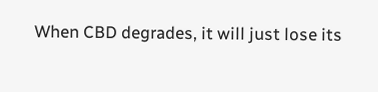When CBD degrades, it will just lose its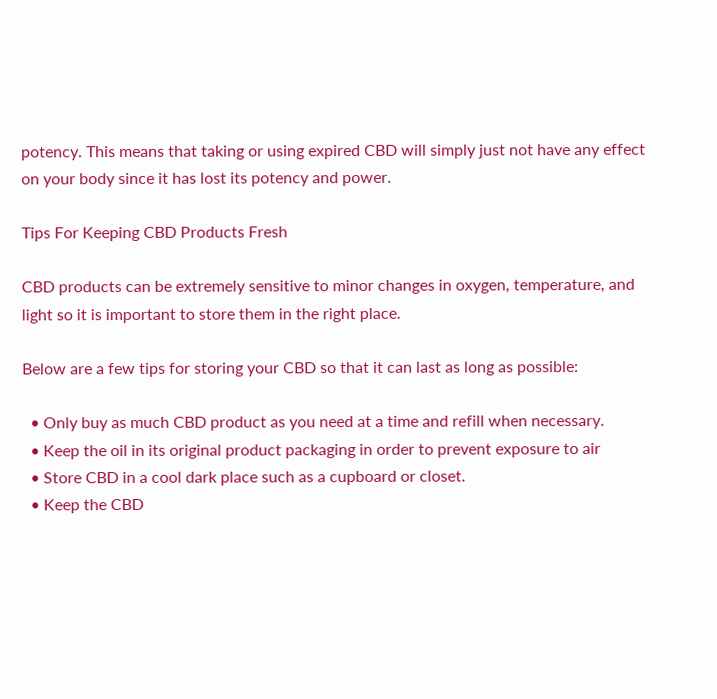potency. This means that taking or using expired CBD will simply just not have any effect on your body since it has lost its potency and power.

Tips For Keeping CBD Products Fresh

CBD products can be extremely sensitive to minor changes in oxygen, temperature, and light so it is important to store them in the right place.

Below are a few tips for storing your CBD so that it can last as long as possible:

  • Only buy as much CBD product as you need at a time and refill when necessary.
  • Keep the oil in its original product packaging in order to prevent exposure to air
  • Store CBD in a cool dark place such as a cupboard or closet.
  • Keep the CBD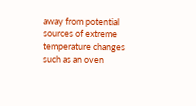away from potential sources of extreme temperature changes such as an oven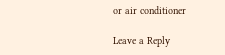or air conditioner

Leave a Reply